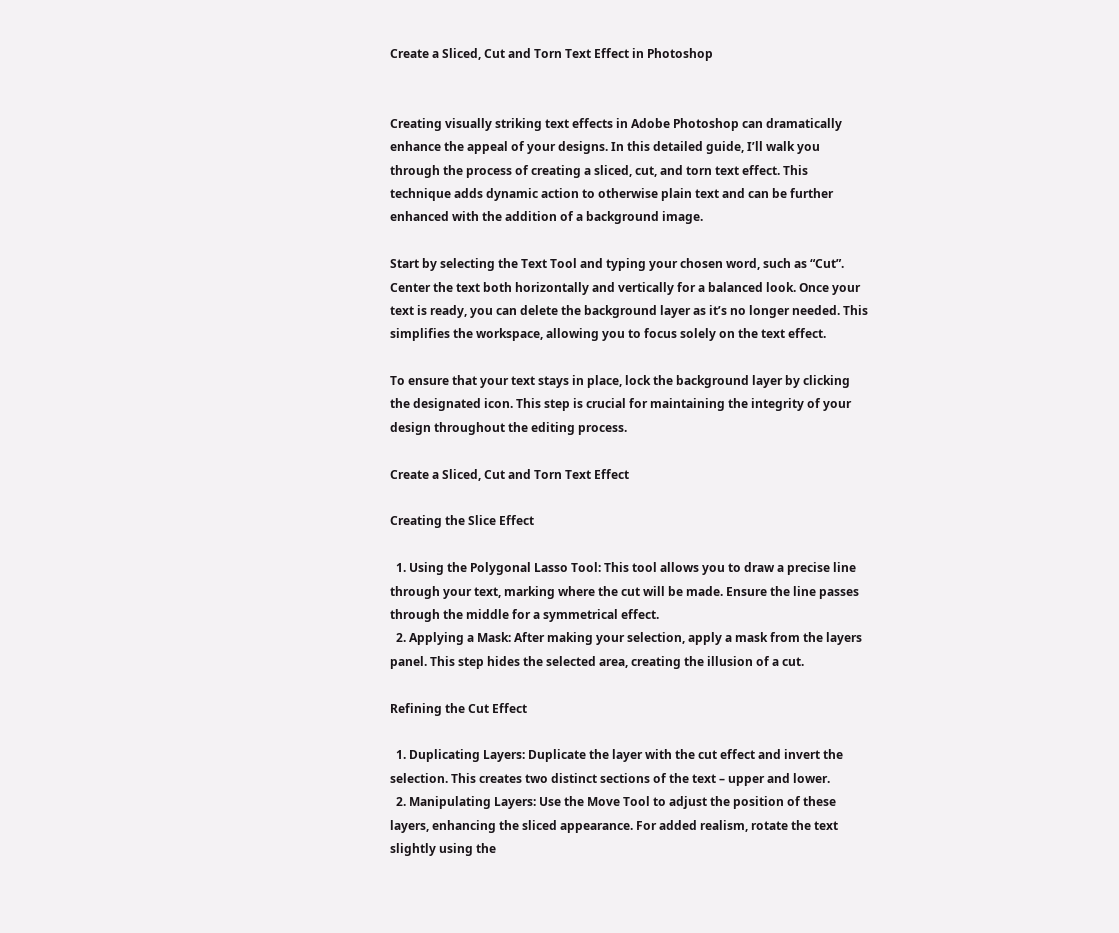Create a Sliced, Cut and Torn Text Effect in Photoshop


Creating visually striking text effects in Adobe Photoshop can dramatically enhance the appeal of your designs. In this detailed guide, I’ll walk you through the process of creating a sliced, cut, and torn text effect. This technique adds dynamic action to otherwise plain text and can be further enhanced with the addition of a background image.

Start by selecting the Text Tool and typing your chosen word, such as “Cut”. Center the text both horizontally and vertically for a balanced look. Once your text is ready, you can delete the background layer as it’s no longer needed. This simplifies the workspace, allowing you to focus solely on the text effect.

To ensure that your text stays in place, lock the background layer by clicking the designated icon. This step is crucial for maintaining the integrity of your design throughout the editing process.

Create a Sliced, Cut and Torn Text Effect

Creating the Slice Effect

  1. Using the Polygonal Lasso Tool: This tool allows you to draw a precise line through your text, marking where the cut will be made. Ensure the line passes through the middle for a symmetrical effect.
  2. Applying a Mask: After making your selection, apply a mask from the layers panel. This step hides the selected area, creating the illusion of a cut.

Refining the Cut Effect

  1. Duplicating Layers: Duplicate the layer with the cut effect and invert the selection. This creates two distinct sections of the text – upper and lower.
  2. Manipulating Layers: Use the Move Tool to adjust the position of these layers, enhancing the sliced appearance. For added realism, rotate the text slightly using the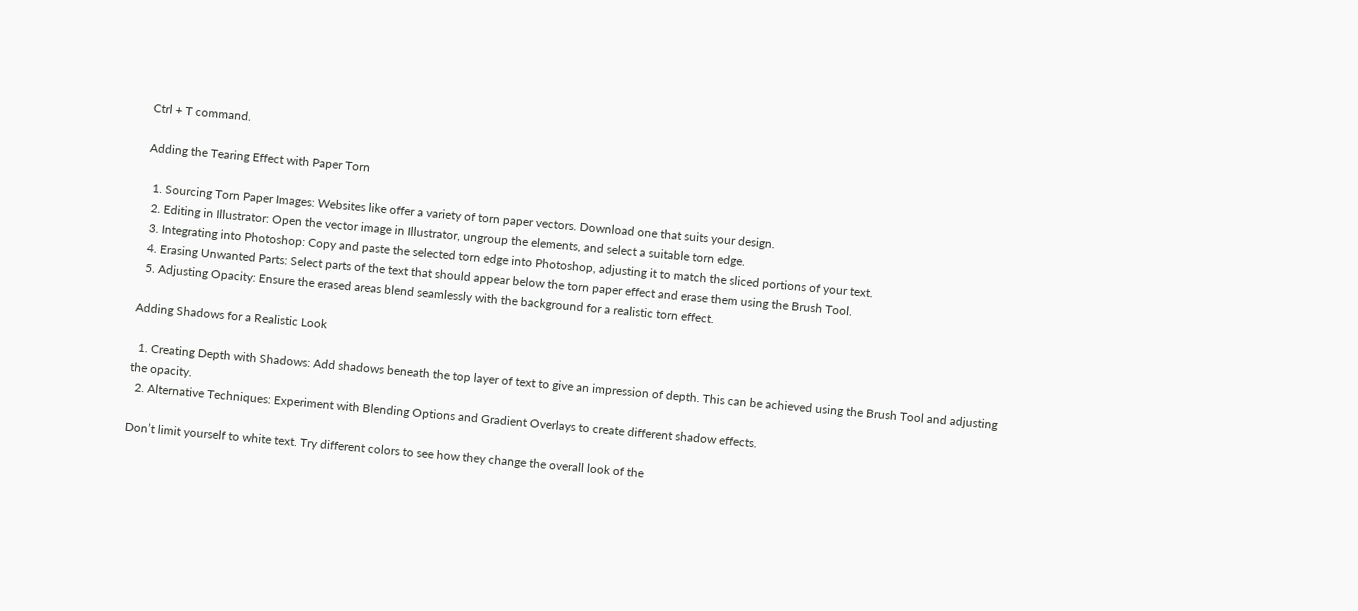Ctrl + T command.

Adding the Tearing Effect with Paper Torn

  1. Sourcing Torn Paper Images: Websites like offer a variety of torn paper vectors. Download one that suits your design.
  2. Editing in Illustrator: Open the vector image in Illustrator, ungroup the elements, and select a suitable torn edge.
  3. Integrating into Photoshop: Copy and paste the selected torn edge into Photoshop, adjusting it to match the sliced portions of your text.
  4. Erasing Unwanted Parts: Select parts of the text that should appear below the torn paper effect and erase them using the Brush Tool.
  5. Adjusting Opacity: Ensure the erased areas blend seamlessly with the background for a realistic torn effect.

Adding Shadows for a Realistic Look

  1. Creating Depth with Shadows: Add shadows beneath the top layer of text to give an impression of depth. This can be achieved using the Brush Tool and adjusting the opacity.
  2. Alternative Techniques: Experiment with Blending Options and Gradient Overlays to create different shadow effects.

Don’t limit yourself to white text. Try different colors to see how they change the overall look of the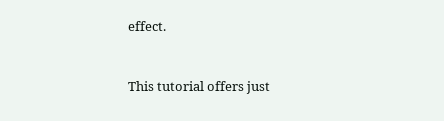effect.


This tutorial offers just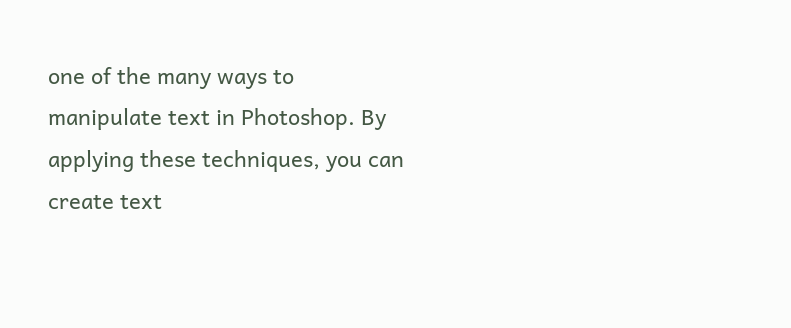one of the many ways to manipulate text in Photoshop. By applying these techniques, you can create text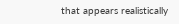that appears realistically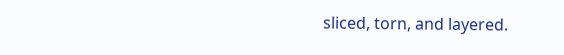sliced, torn, and layered.